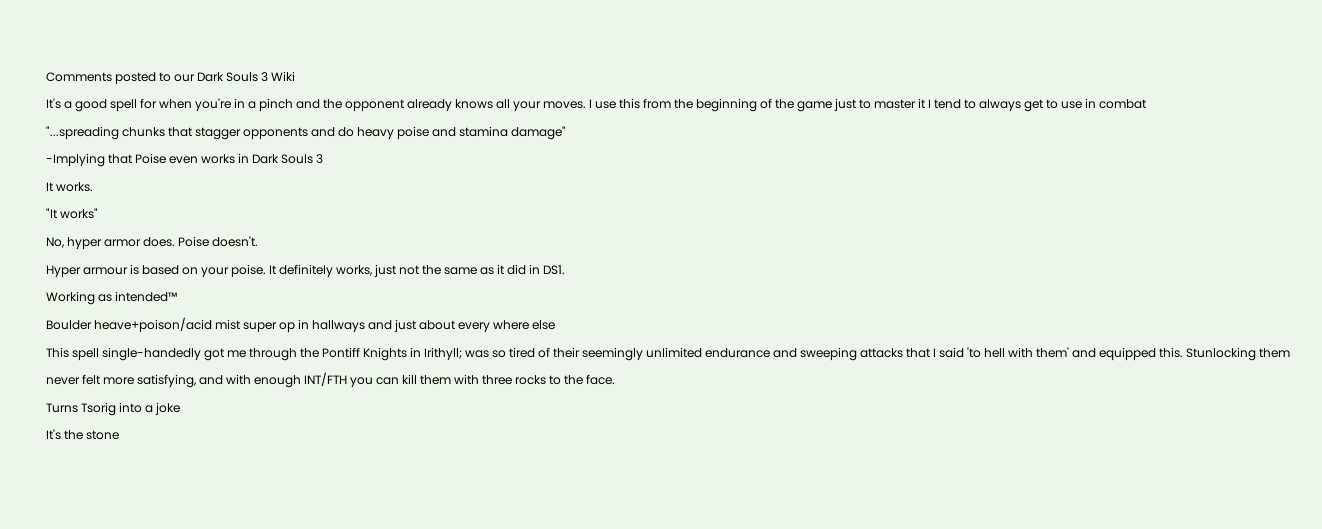Comments posted to our Dark Souls 3 Wiki
It's a good spell for when you're in a pinch and the opponent already knows all your moves. I use this from the beginning of the game just to master it I tend to always get to use in combat
"...spreading chunks that stagger opponents and do heavy poise and stamina damage"
-Implying that Poise even works in Dark Souls 3
It works.
"It works"
No, hyper armor does. Poise doesn't.
Hyper armour is based on your poise. It definitely works, just not the same as it did in DS1.
Working as intended™
Boulder heave+poison/acid mist super op in hallways and just about every where else
This spell single-handedly got me through the Pontiff Knights in Irithyll; was so tired of their seemingly unlimited endurance and sweeping attacks that I said 'to hell with them' and equipped this. Stunlocking them never felt more satisfying, and with enough INT/FTH you can kill them with three rocks to the face.
Turns Tsorig into a joke
It's the stone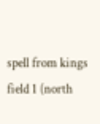spell from kings field 1 (north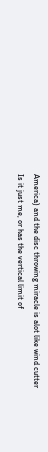America) and the disc throwing miracle is alot like wind cutter
Is it just me, or has the vertical limit of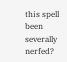this spell been severally nerfed?